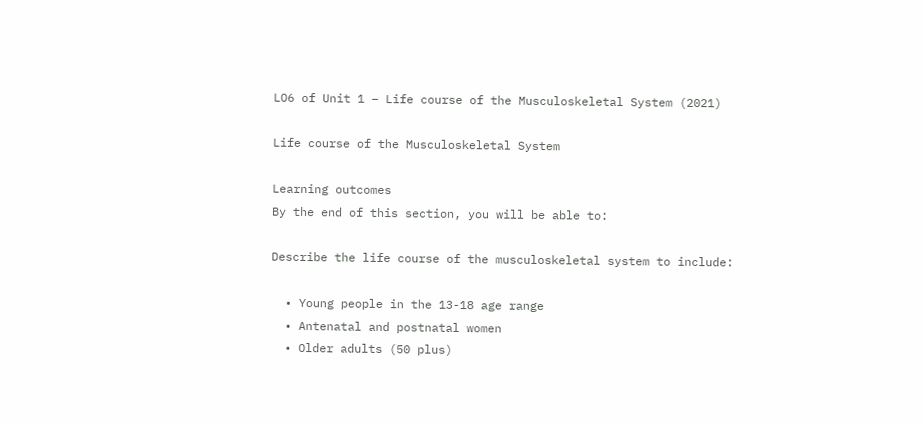LO6 of Unit 1 – Life course of the Musculoskeletal System (2021)

Life course of the Musculoskeletal System

Learning outcomes
By the end of this section, you will be able to:

Describe the life course of the musculoskeletal system to include:

  • Young people in the 13-18 age range
  • Antenatal and postnatal women
  • Older adults (50 plus)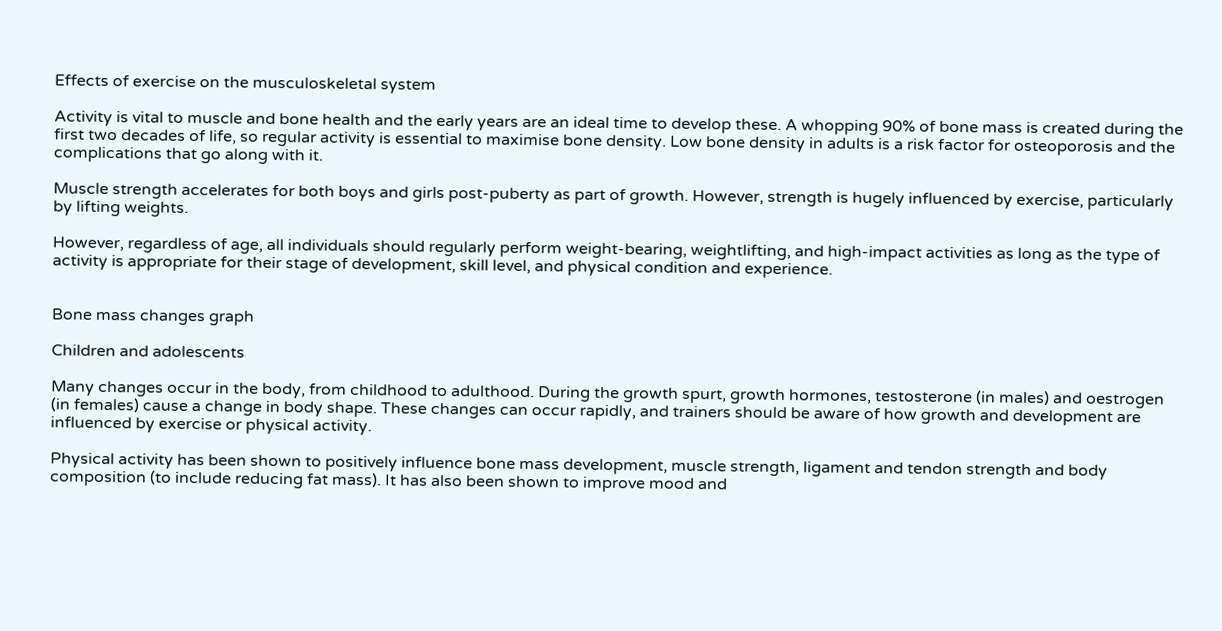Effects of exercise on the musculoskeletal system

Activity is vital to muscle and bone health and the early years are an ideal time to develop these. A whopping 90% of bone mass is created during the first two decades of life, so regular activity is essential to maximise bone density. Low bone density in adults is a risk factor for osteoporosis and the complications that go along with it.

Muscle strength accelerates for both boys and girls post-puberty as part of growth. However, strength is hugely influenced by exercise, particularly by lifting weights.

However, regardless of age, all individuals should regularly perform weight-bearing, weightlifting, and high-impact activities as long as the type of activity is appropriate for their stage of development, skill level, and physical condition and experience.


Bone mass changes graph

Children and adolescents

Many changes occur in the body, from childhood to adulthood. During the growth spurt, growth hormones, testosterone (in males) and oestrogen (in females) cause a change in body shape. These changes can occur rapidly, and trainers should be aware of how growth and development are influenced by exercise or physical activity.

Physical activity has been shown to positively influence bone mass development, muscle strength, ligament and tendon strength and body composition (to include reducing fat mass). It has also been shown to improve mood and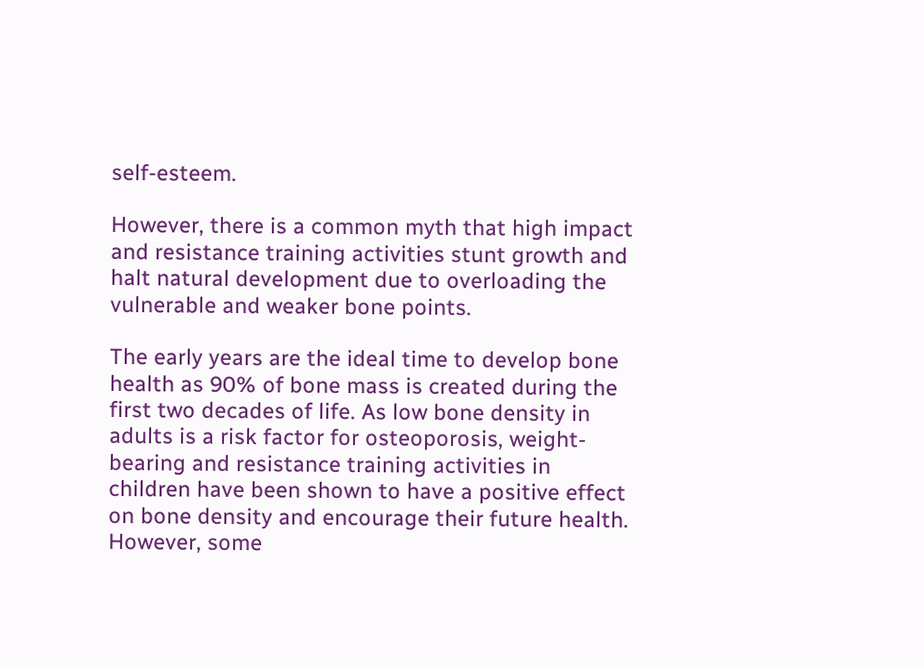self-esteem.

However, there is a common myth that high impact and resistance training activities stunt growth and halt natural development due to overloading the vulnerable and weaker bone points.

The early years are the ideal time to develop bone health as 90% of bone mass is created during the first two decades of life. As low bone density in adults is a risk factor for osteoporosis, weight-bearing and resistance training activities in children have been shown to have a positive effect on bone density and encourage their future health. However, some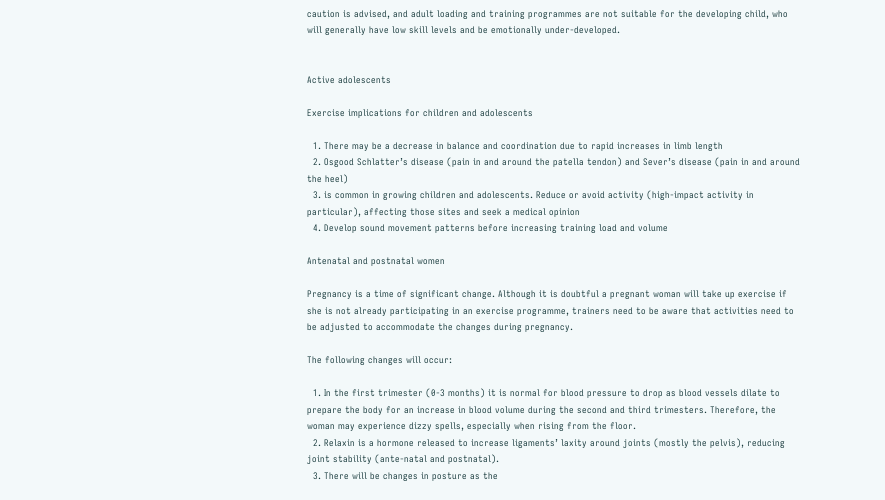caution is advised, and adult loading and training programmes are not suitable for the developing child, who will generally have low skill levels and be emotionally under-developed.


Active adolescents

Exercise implications for children and adolescents

  1. There may be a decrease in balance and coordination due to rapid increases in limb length
  2. Osgood Schlatter’s disease (pain in and around the patella tendon) and Sever’s disease (pain in and around the heel)
  3. is common in growing children and adolescents. Reduce or avoid activity (high-impact activity in particular), affecting those sites and seek a medical opinion
  4. Develop sound movement patterns before increasing training load and volume

Antenatal and postnatal women

Pregnancy is a time of significant change. Although it is doubtful a pregnant woman will take up exercise if she is not already participating in an exercise programme, trainers need to be aware that activities need to be adjusted to accommodate the changes during pregnancy.

The following changes will occur:

  1. In the first trimester (0-3 months) it is normal for blood pressure to drop as blood vessels dilate to prepare the body for an increase in blood volume during the second and third trimesters. Therefore, the woman may experience dizzy spells, especially when rising from the floor.
  2. Relaxin is a hormone released to increase ligaments’ laxity around joints (mostly the pelvis), reducing joint stability (ante-natal and postnatal).
  3. There will be changes in posture as the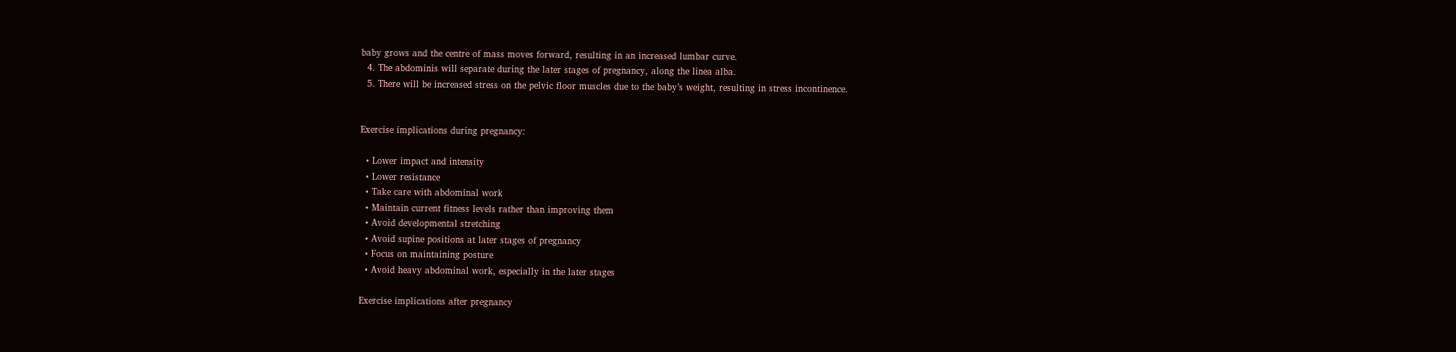baby grows and the centre of mass moves forward, resulting in an increased lumbar curve.
  4. The abdominis will separate during the later stages of pregnancy, along the linea alba.
  5. There will be increased stress on the pelvic floor muscles due to the baby’s weight, resulting in stress incontinence.


Exercise implications during pregnancy:

  • Lower impact and intensity
  • Lower resistance
  • Take care with abdominal work
  • Maintain current fitness levels rather than improving them
  • Avoid developmental stretching
  • Avoid supine positions at later stages of pregnancy
  • Focus on maintaining posture
  • Avoid heavy abdominal work, especially in the later stages

Exercise implications after pregnancy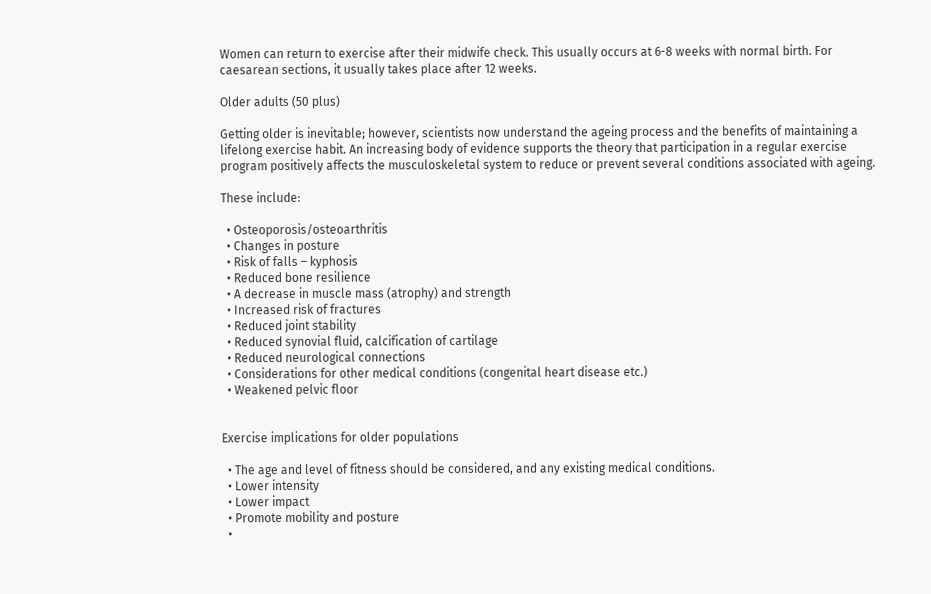Women can return to exercise after their midwife check. This usually occurs at 6-8 weeks with normal birth. For caesarean sections, it usually takes place after 12 weeks.

Older adults (50 plus)

Getting older is inevitable; however, scientists now understand the ageing process and the benefits of maintaining a lifelong exercise habit. An increasing body of evidence supports the theory that participation in a regular exercise program positively affects the musculoskeletal system to reduce or prevent several conditions associated with ageing.

These include:

  • Osteoporosis/osteoarthritis
  • Changes in posture
  • Risk of falls – kyphosis
  • Reduced bone resilience
  • A decrease in muscle mass (atrophy) and strength
  • Increased risk of fractures
  • Reduced joint stability
  • Reduced synovial fluid, calcification of cartilage
  • Reduced neurological connections
  • Considerations for other medical conditions (congenital heart disease etc.)
  • Weakened pelvic floor


Exercise implications for older populations

  • The age and level of fitness should be considered, and any existing medical conditions.
  • Lower intensity
  • Lower impact
  • Promote mobility and posture
  •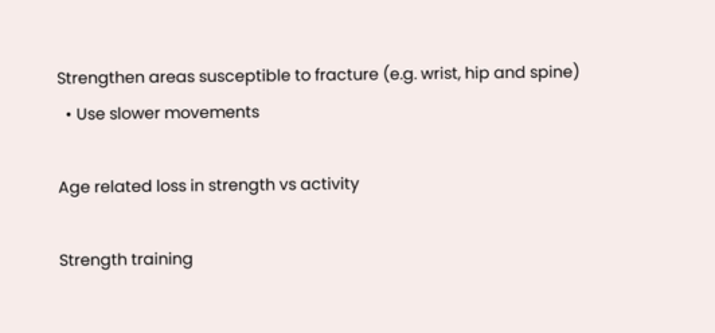Strengthen areas susceptible to fracture (e.g. wrist, hip and spine)
  • Use slower movements

Age related loss in strength vs activity

Strength training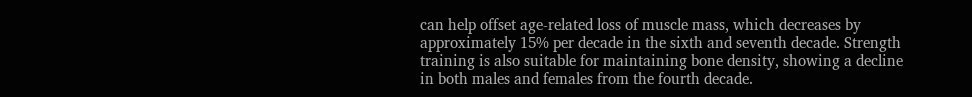can help offset age-related loss of muscle mass, which decreases by approximately 15% per decade in the sixth and seventh decade. Strength training is also suitable for maintaining bone density, showing a decline in both males and females from the fourth decade.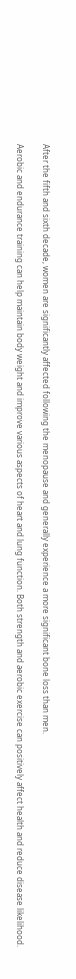After the fifth and sixth decade, women are significantly affected following the menopause and generally experience a more significant bone loss than men.

Aerobic and endurance training can help maintain body weight and improve various aspects of heart and lung function. Both strength and aerobic exercise can positively affect health and reduce disease likelihood.